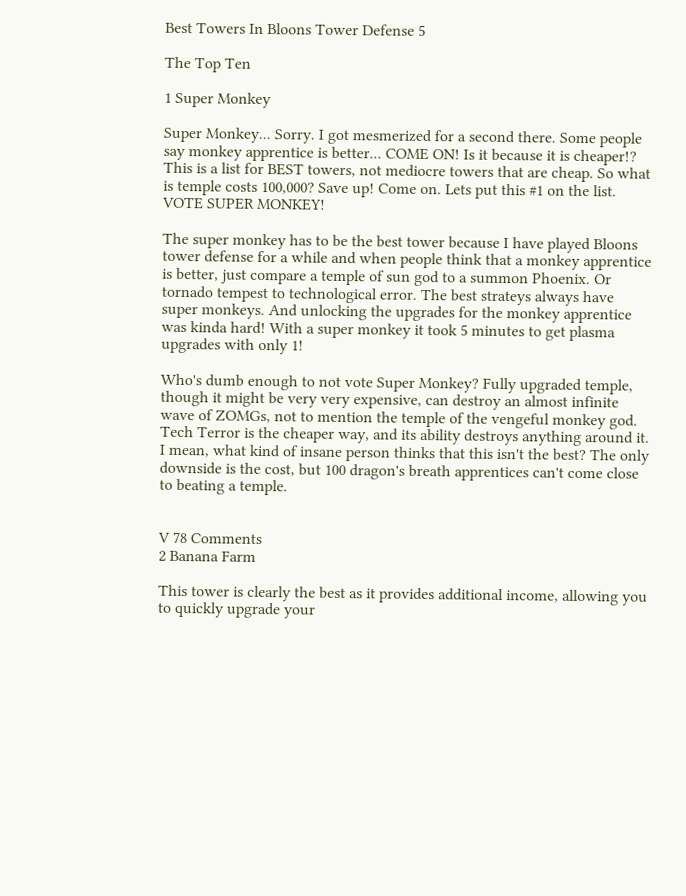Best Towers In Bloons Tower Defense 5

The Top Ten

1 Super Monkey

Super Monkey... Sorry. I got mesmerized for a second there. Some people say monkey apprentice is better... COME ON! Is it because it is cheaper!? This is a list for BEST towers, not mediocre towers that are cheap. So what is temple costs 100,000? Save up! Come on. Lets put this #1 on the list. VOTE SUPER MONKEY!

The super monkey has to be the best tower because I have played Bloons tower defense for a while and when people think that a monkey apprentice is better, just compare a temple of sun god to a summon Phoenix. Or tornado tempest to technological error. The best strateys always have super monkeys. And unlocking the upgrades for the monkey apprentice was kinda hard! With a super monkey it took 5 minutes to get plasma upgrades with only 1!

Who's dumb enough to not vote Super Monkey? Fully upgraded temple, though it might be very very expensive, can destroy an almost infinite wave of ZOMGs, not to mention the temple of the vengeful monkey god. Tech Terror is the cheaper way, and its ability destroys anything around it. I mean, what kind of insane person thinks that this isn't the best? The only downside is the cost, but 100 dragon's breath apprentices can't come close to beating a temple.


V 78 Comments
2 Banana Farm

This tower is clearly the best as it provides additional income, allowing you to quickly upgrade your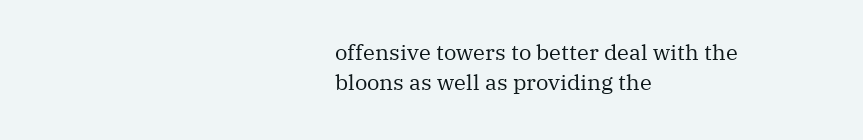offensive towers to better deal with the bloons as well as providing the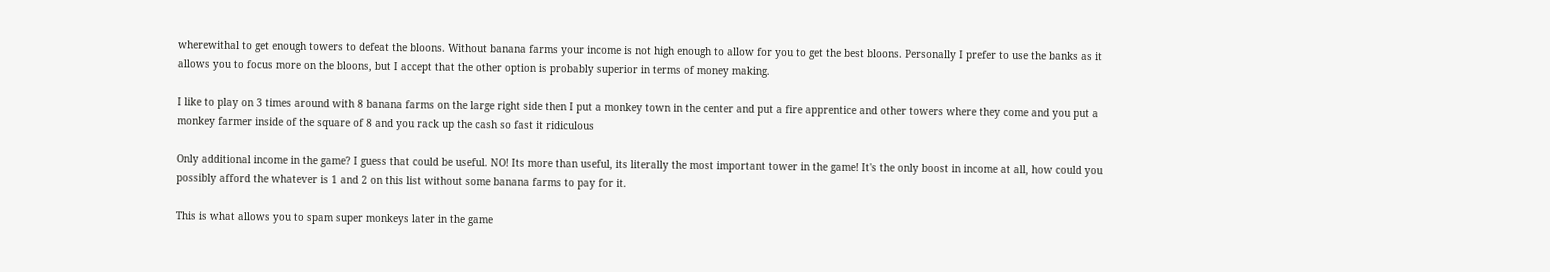wherewithal to get enough towers to defeat the bloons. Without banana farms your income is not high enough to allow for you to get the best bloons. Personally I prefer to use the banks as it allows you to focus more on the bloons, but I accept that the other option is probably superior in terms of money making.

I like to play on 3 times around with 8 banana farms on the large right side then I put a monkey town in the center and put a fire apprentice and other towers where they come and you put a monkey farmer inside of the square of 8 and you rack up the cash so fast it ridiculous

Only additional income in the game? I guess that could be useful. NO! Its more than useful, its literally the most important tower in the game! It's the only boost in income at all, how could you possibly afford the whatever is 1 and 2 on this list without some banana farms to pay for it.

This is what allows you to spam super monkeys later in the game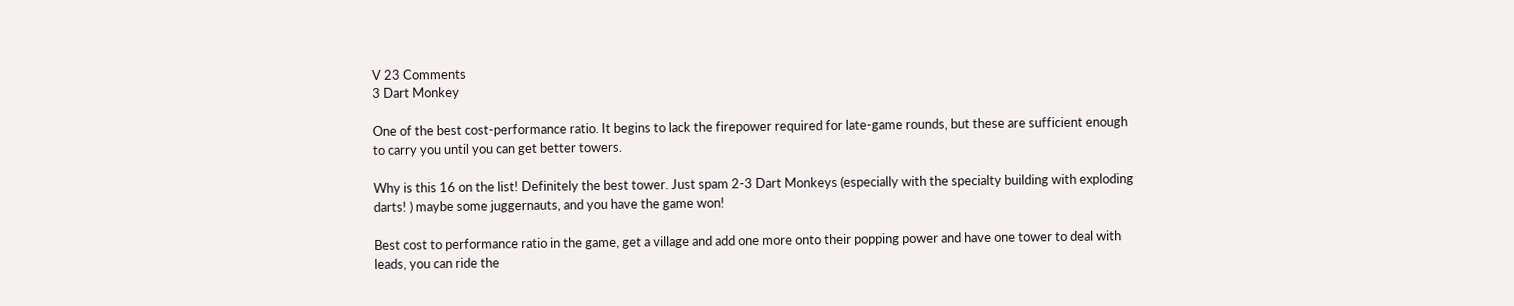V 23 Comments
3 Dart Monkey

One of the best cost-performance ratio. It begins to lack the firepower required for late-game rounds, but these are sufficient enough to carry you until you can get better towers.

Why is this 16 on the list! Definitely the best tower. Just spam 2-3 Dart Monkeys (especially with the specialty building with exploding darts! ) maybe some juggernauts, and you have the game won!

Best cost to performance ratio in the game, get a village and add one more onto their popping power and have one tower to deal with leads, you can ride the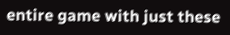entire game with just these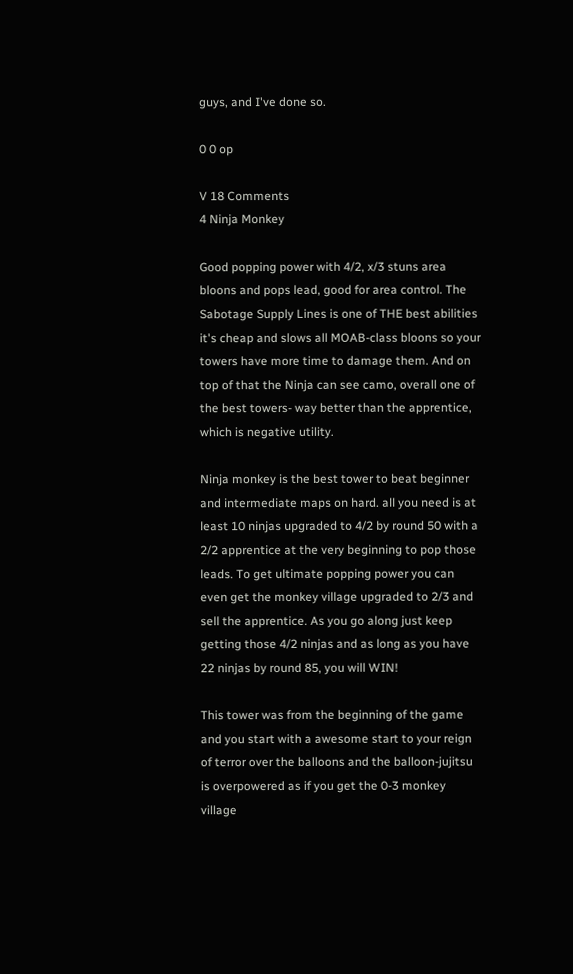guys, and I've done so.

0 0 op

V 18 Comments
4 Ninja Monkey

Good popping power with 4/2, x/3 stuns area bloons and pops lead, good for area control. The Sabotage Supply Lines is one of THE best abilities it's cheap and slows all MOAB-class bloons so your towers have more time to damage them. And on top of that the Ninja can see camo, overall one of the best towers- way better than the apprentice, which is negative utility.

Ninja monkey is the best tower to beat beginner and intermediate maps on hard. all you need is at least 10 ninjas upgraded to 4/2 by round 50 with a 2/2 apprentice at the very beginning to pop those leads. To get ultimate popping power you can even get the monkey village upgraded to 2/3 and sell the apprentice. As you go along just keep getting those 4/2 ninjas and as long as you have 22 ninjas by round 85, you will WIN!

This tower was from the beginning of the game and you start with a awesome start to your reign of terror over the balloons and the balloon-jujitsu is overpowered as if you get the 0-3 monkey village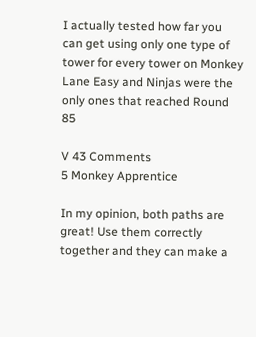I actually tested how far you can get using only one type of tower for every tower on Monkey Lane Easy and Ninjas were the only ones that reached Round 85

V 43 Comments
5 Monkey Apprentice

In my opinion, both paths are great! Use them correctly together and they can make a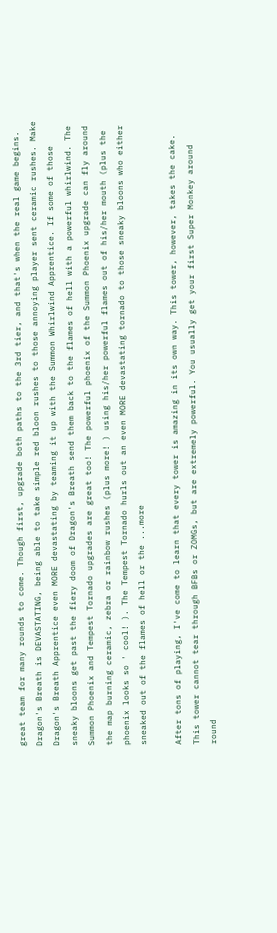great team for many rounds to come. Though first, upgrade both paths to the 3rd tier, and that's when the real game begins. Dragon's Breath is DEVASTATING, being able to take simple red bloon rushes to those annoying player sent ceramic rushes. Make Dragon's Breath Apprentice even MORE devastating by teaming it up with the Summon Whirlwind Apprentice. If some of those sneaky bloons get past the fiery doom of Dragon's Breath send them back to the flames of hell with a powerful whirlwind. The Summon Phoenix and Tempest Tornado upgrades are great too! The powerful phoenix of the Summon Phoenix upgrade can fly around the map burning ceramic, zebra or rainbow rushes (plus more! ) using his/her powerful flames out of his/her mouth (plus the phoenix looks so ' cool! ). The Tempest Tornado hurls out an even MORE devastating tornado to those sneaky bloons who either sneaked out of the flames of hell or the ...more

After tons of playing, I've come to learn that every tower is amazing in its own way. This tower, however, takes the cake. This tower cannot tear through BFBs or ZOMGs, but are extremely powerful. You usually get your first Super Monkey around round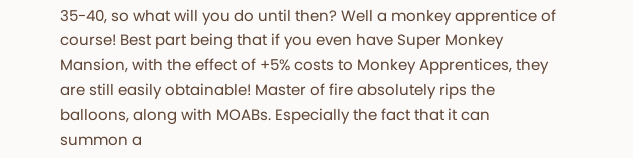35-40, so what will you do until then? Well a monkey apprentice of course! Best part being that if you even have Super Monkey Mansion, with the effect of +5% costs to Monkey Apprentices, they are still easily obtainable! Master of fire absolutely rips the balloons, along with MOABs. Especially the fact that it can summon a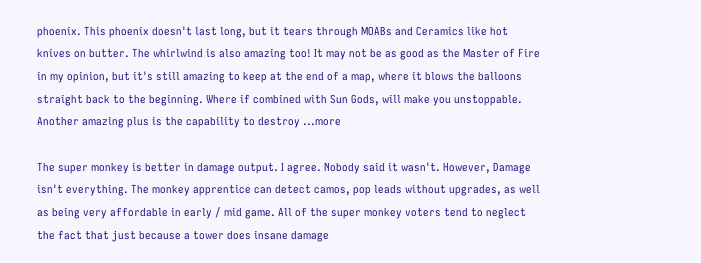phoenix. This phoenix doesn't last long, but it tears through MOABs and Ceramics like hot knives on butter. The whirlwind is also amazing too! It may not be as good as the Master of Fire in my opinion, but it's still amazing to keep at the end of a map, where it blows the balloons straight back to the beginning. Where if combined with Sun Gods, will make you unstoppable. Another amazing plus is the capability to destroy ...more

The super monkey is better in damage output. I agree. Nobody said it wasn't. However, Damage isn't everything. The monkey apprentice can detect camos, pop leads without upgrades, as well as being very affordable in early / mid game. All of the super monkey voters tend to neglect the fact that just because a tower does insane damage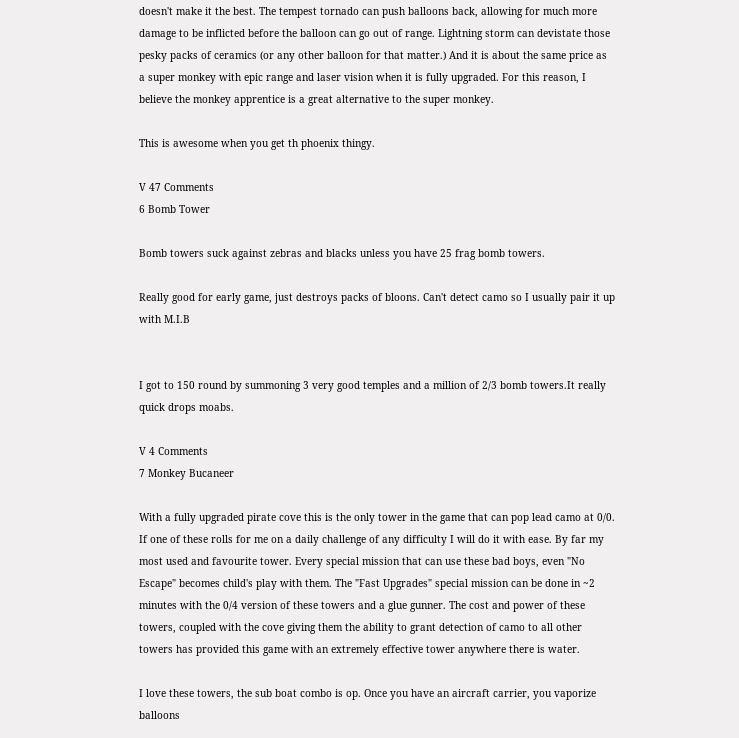doesn't make it the best. The tempest tornado can push balloons back, allowing for much more damage to be inflicted before the balloon can go out of range. Lightning storm can devistate those pesky packs of ceramics (or any other balloon for that matter.) And it is about the same price as a super monkey with epic range and laser vision when it is fully upgraded. For this reason, I believe the monkey apprentice is a great alternative to the super monkey.

This is awesome when you get th phoenix thingy.

V 47 Comments
6 Bomb Tower

Bomb towers suck against zebras and blacks unless you have 25 frag bomb towers.

Really good for early game, just destroys packs of bloons. Can't detect camo so I usually pair it up with M.I.B


I got to 150 round by summoning 3 very good temples and a million of 2/3 bomb towers.It really quick drops moabs.

V 4 Comments
7 Monkey Bucaneer

With a fully upgraded pirate cove this is the only tower in the game that can pop lead camo at 0/0. If one of these rolls for me on a daily challenge of any difficulty I will do it with ease. By far my most used and favourite tower. Every special mission that can use these bad boys, even "No Escape" becomes child's play with them. The "Fast Upgrades" special mission can be done in ~2 minutes with the 0/4 version of these towers and a glue gunner. The cost and power of these towers, coupled with the cove giving them the ability to grant detection of camo to all other towers has provided this game with an extremely effective tower anywhere there is water.

I love these towers, the sub boat combo is op. Once you have an aircraft carrier, you vaporize balloons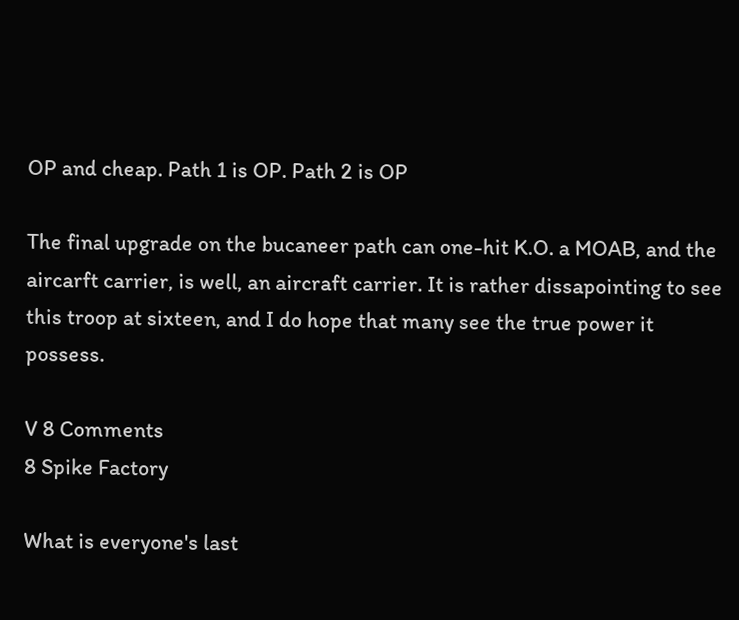OP and cheap. Path 1 is OP. Path 2 is OP

The final upgrade on the bucaneer path can one-hit K.O. a MOAB, and the aircarft carrier, is well, an aircraft carrier. It is rather dissapointing to see this troop at sixteen, and I do hope that many see the true power it possess.

V 8 Comments
8 Spike Factory

What is everyone's last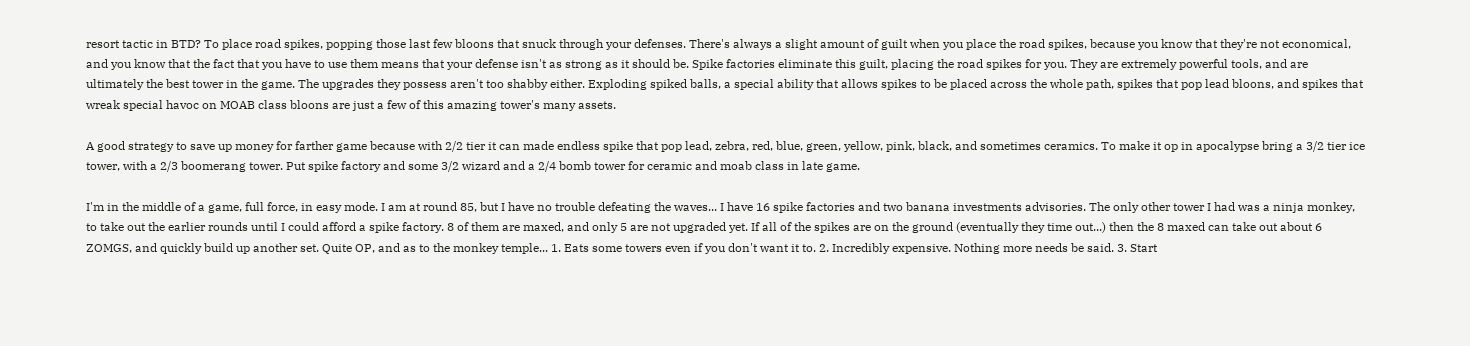resort tactic in BTD? To place road spikes, popping those last few bloons that snuck through your defenses. There's always a slight amount of guilt when you place the road spikes, because you know that they're not economical, and you know that the fact that you have to use them means that your defense isn't as strong as it should be. Spike factories eliminate this guilt, placing the road spikes for you. They are extremely powerful tools, and are ultimately the best tower in the game. The upgrades they possess aren't too shabby either. Exploding spiked balls, a special ability that allows spikes to be placed across the whole path, spikes that pop lead bloons, and spikes that wreak special havoc on MOAB class bloons are just a few of this amazing tower's many assets.

A good strategy to save up money for farther game because with 2/2 tier it can made endless spike that pop lead, zebra, red, blue, green, yellow, pink, black, and sometimes ceramics. To make it op in apocalypse bring a 3/2 tier ice tower, with a 2/3 boomerang tower. Put spike factory and some 3/2 wizard and a 2/4 bomb tower for ceramic and moab class in late game.

I'm in the middle of a game, full force, in easy mode. I am at round 85, but I have no trouble defeating the waves... I have 16 spike factories and two banana investments advisories. The only other tower I had was a ninja monkey, to take out the earlier rounds until I could afford a spike factory. 8 of them are maxed, and only 5 are not upgraded yet. If all of the spikes are on the ground (eventually they time out...) then the 8 maxed can take out about 6 ZOMGS, and quickly build up another set. Quite OP, and as to the monkey temple... 1. Eats some towers even if you don't want it to. 2. Incredibly expensive. Nothing more needs be said. 3. Start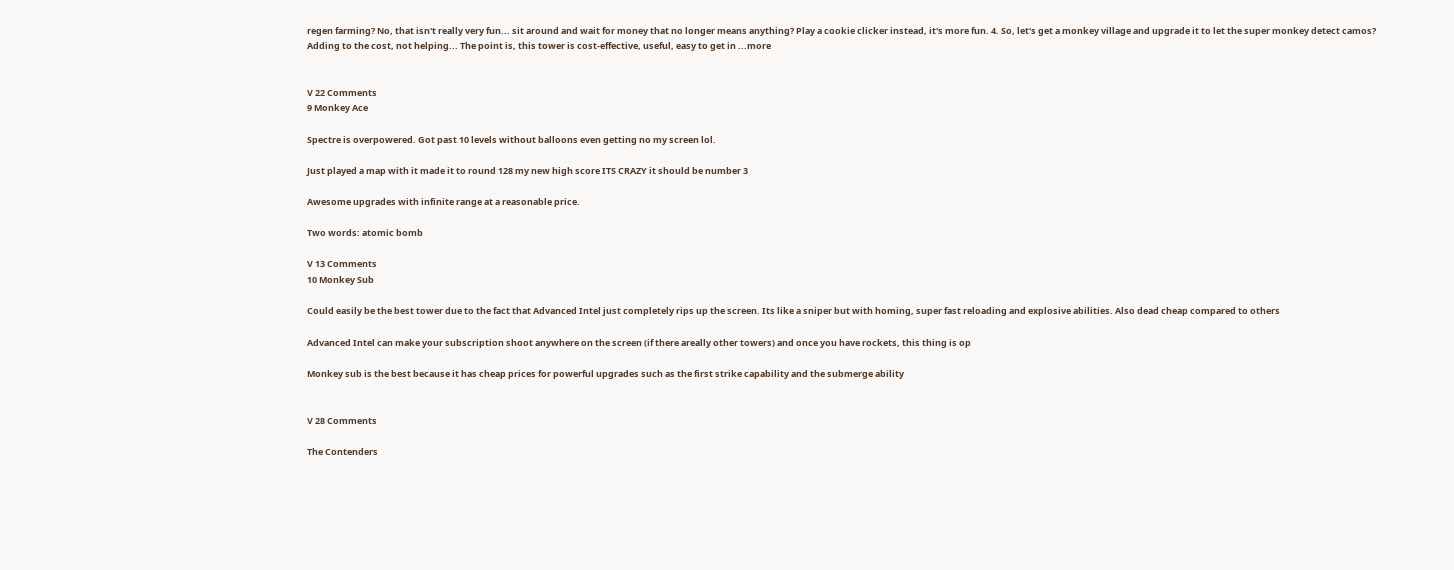regen farming? No, that isn't really very fun... sit around and wait for money that no longer means anything? Play a cookie clicker instead, it's more fun. 4. So, let's get a monkey village and upgrade it to let the super monkey detect camos? Adding to the cost, not helping... The point is, this tower is cost-effective, useful, easy to get in ...more


V 22 Comments
9 Monkey Ace

Spectre is overpowered. Got past 10 levels without balloons even getting no my screen lol.

Just played a map with it made it to round 128 my new high score ITS CRAZY it should be number 3

Awesome upgrades with infinite range at a reasonable price.

Two words: atomic bomb

V 13 Comments
10 Monkey Sub

Could easily be the best tower due to the fact that Advanced Intel just completely rips up the screen. Its like a sniper but with homing, super fast reloading and explosive abilities. Also dead cheap compared to others

Advanced Intel can make your subscription shoot anywhere on the screen (if there areally other towers) and once you have rockets, this thing is op

Monkey sub is the best because it has cheap prices for powerful upgrades such as the first strike capability and the submerge ability


V 28 Comments

The Contenders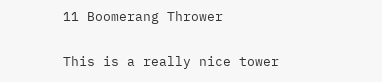11 Boomerang Thrower

This is a really nice tower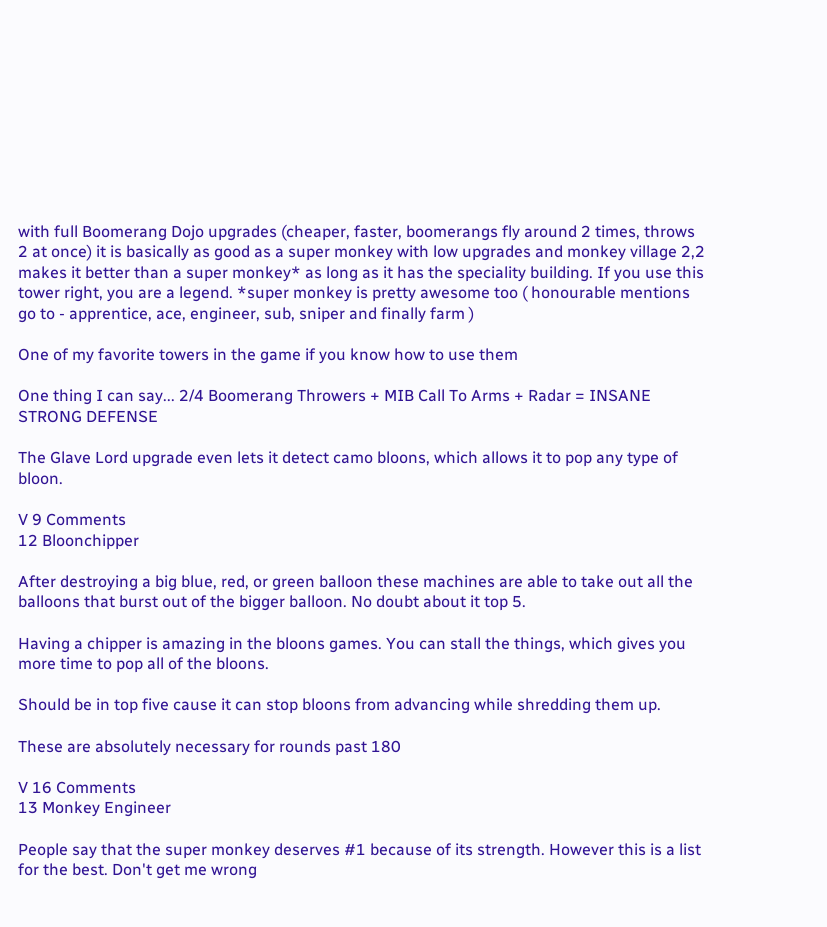with full Boomerang Dojo upgrades (cheaper, faster, boomerangs fly around 2 times, throws 2 at once) it is basically as good as a super monkey with low upgrades and monkey village 2,2 makes it better than a super monkey* as long as it has the speciality building. If you use this tower right, you are a legend. *super monkey is pretty awesome too ( honourable mentions go to - apprentice, ace, engineer, sub, sniper and finally farm )

One of my favorite towers in the game if you know how to use them

One thing I can say... 2/4 Boomerang Throwers + MIB Call To Arms + Radar = INSANE STRONG DEFENSE

The Glave Lord upgrade even lets it detect camo bloons, which allows it to pop any type of bloon.

V 9 Comments
12 Bloonchipper

After destroying a big blue, red, or green balloon these machines are able to take out all the balloons that burst out of the bigger balloon. No doubt about it top 5.

Having a chipper is amazing in the bloons games. You can stall the things, which gives you more time to pop all of the bloons.

Should be in top five cause it can stop bloons from advancing while shredding them up.

These are absolutely necessary for rounds past 180

V 16 Comments
13 Monkey Engineer

People say that the super monkey deserves #1 because of its strength. However this is a list for the best. Don't get me wrong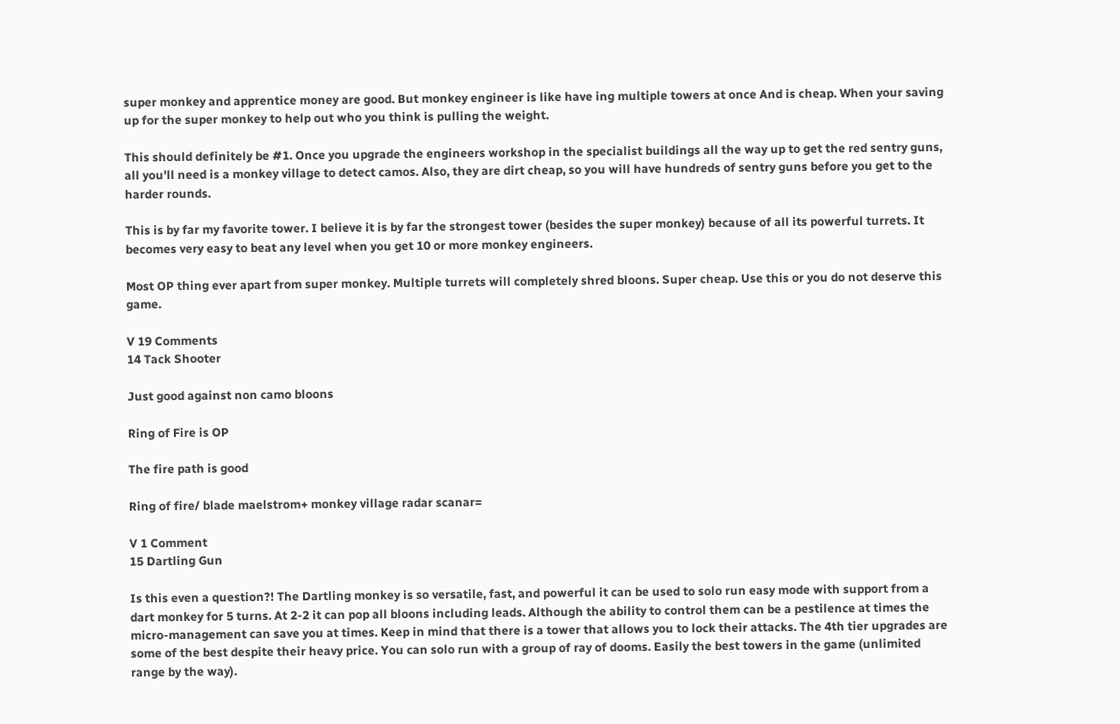super monkey and apprentice money are good. But monkey engineer is like have ing multiple towers at once And is cheap. When your saving up for the super monkey to help out who you think is pulling the weight.

This should definitely be #1. Once you upgrade the engineers workshop in the specialist buildings all the way up to get the red sentry guns, all you'll need is a monkey village to detect camos. Also, they are dirt cheap, so you will have hundreds of sentry guns before you get to the harder rounds.

This is by far my favorite tower. I believe it is by far the strongest tower (besides the super monkey) because of all its powerful turrets. It becomes very easy to beat any level when you get 10 or more monkey engineers.

Most OP thing ever apart from super monkey. Multiple turrets will completely shred bloons. Super cheap. Use this or you do not deserve this game.

V 19 Comments
14 Tack Shooter

Just good against non camo bloons

Ring of Fire is OP

The fire path is good

Ring of fire/ blade maelstrom+ monkey village radar scanar=

V 1 Comment
15 Dartling Gun

Is this even a question?! The Dartling monkey is so versatile, fast, and powerful it can be used to solo run easy mode with support from a dart monkey for 5 turns. At 2-2 it can pop all bloons including leads. Although the ability to control them can be a pestilence at times the micro-management can save you at times. Keep in mind that there is a tower that allows you to lock their attacks. The 4th tier upgrades are some of the best despite their heavy price. You can solo run with a group of ray of dooms. Easily the best towers in the game (unlimited range by the way).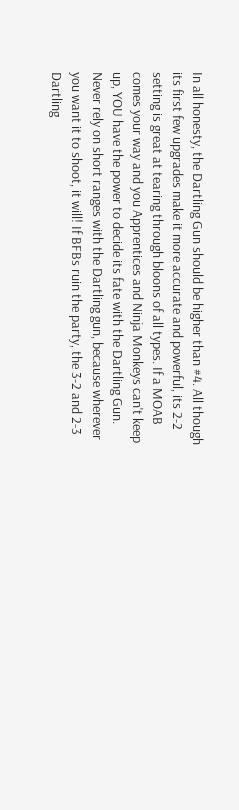In all honesty, the Dartling Gun should be higher than #4. All though its first few upgrades make it more accurate and powerful, its 2-2 setting is great at tearing through bloons of all types. If a MOAB comes your way and you Apprentices and Ninja Monkeys can't keep up, YOU have the power to decide its fate with the Dartling Gun. Never rely on short ranges with the Dartling gun, because wherever you want it to shoot, it will! If BFBs ruin the party, the 3-2 and 2-3 Dartling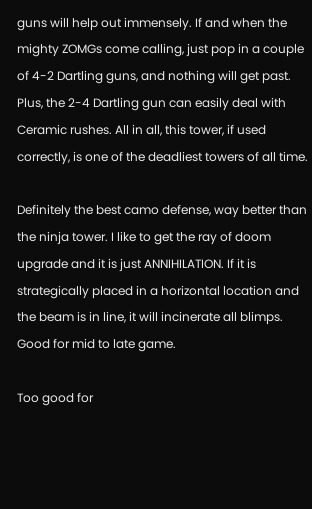guns will help out immensely. If and when the mighty ZOMGs come calling, just pop in a couple of 4-2 Dartling guns, and nothing will get past. Plus, the 2-4 Dartling gun can easily deal with Ceramic rushes. All in all, this tower, if used correctly, is one of the deadliest towers of all time.

Definitely the best camo defense, way better than the ninja tower. I like to get the ray of doom upgrade and it is just ANNIHILATION. If it is strategically placed in a horizontal location and the beam is in line, it will incinerate all blimps. Good for mid to late game.

Too good for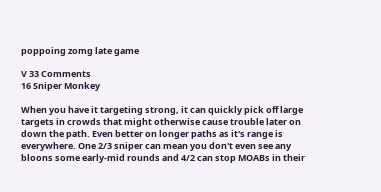poppoing zomg late game

V 33 Comments
16 Sniper Monkey

When you have it targeting strong, it can quickly pick off large targets in crowds that might otherwise cause trouble later on down the path. Even better on longer paths as it's range is everywhere. One 2/3 sniper can mean you don't even see any bloons some early-mid rounds and 4/2 can stop MOABs in their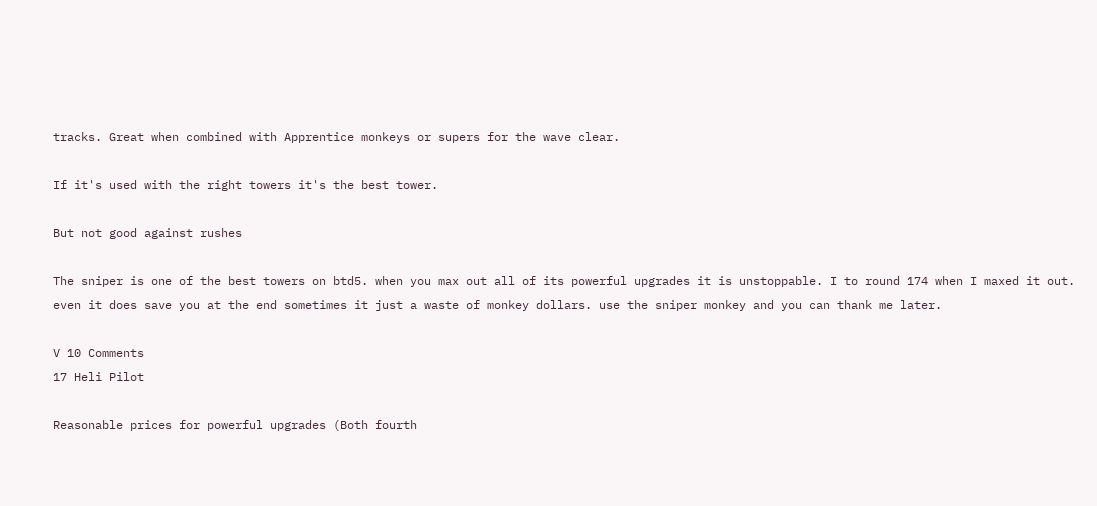tracks. Great when combined with Apprentice monkeys or supers for the wave clear.

If it's used with the right towers it's the best tower.

But not good against rushes

The sniper is one of the best towers on btd5. when you max out all of its powerful upgrades it is unstoppable. I to round 174 when I maxed it out. even it does save you at the end sometimes it just a waste of monkey dollars. use the sniper monkey and you can thank me later.

V 10 Comments
17 Heli Pilot

Reasonable prices for powerful upgrades (Both fourth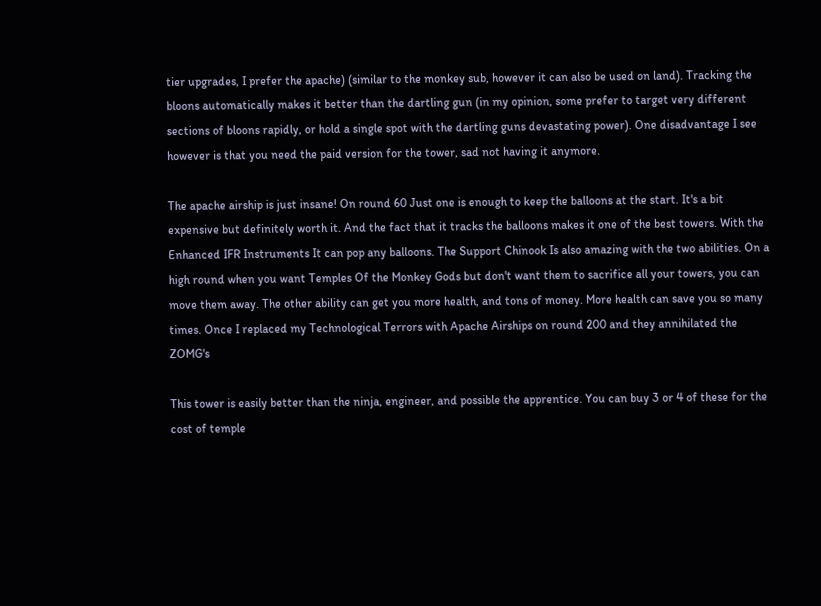tier upgrades, I prefer the apache) (similar to the monkey sub, however it can also be used on land). Tracking the bloons automatically makes it better than the dartling gun (in my opinion, some prefer to target very different sections of bloons rapidly, or hold a single spot with the dartling guns devastating power). One disadvantage I see however is that you need the paid version for the tower, sad not having it anymore.

The apache airship is just insane! On round 60 Just one is enough to keep the balloons at the start. It's a bit expensive but definitely worth it. And the fact that it tracks the balloons makes it one of the best towers. With the Enhanced IFR Instruments It can pop any balloons. The Support Chinook Is also amazing with the two abilities. On a high round when you want Temples Of the Monkey Gods but don't want them to sacrifice all your towers, you can move them away. The other ability can get you more health, and tons of money. More health can save you so many times. Once I replaced my Technological Terrors with Apache Airships on round 200 and they annihilated the ZOMG's

This tower is easily better than the ninja, engineer, and possible the apprentice. You can buy 3 or 4 of these for the cost of temple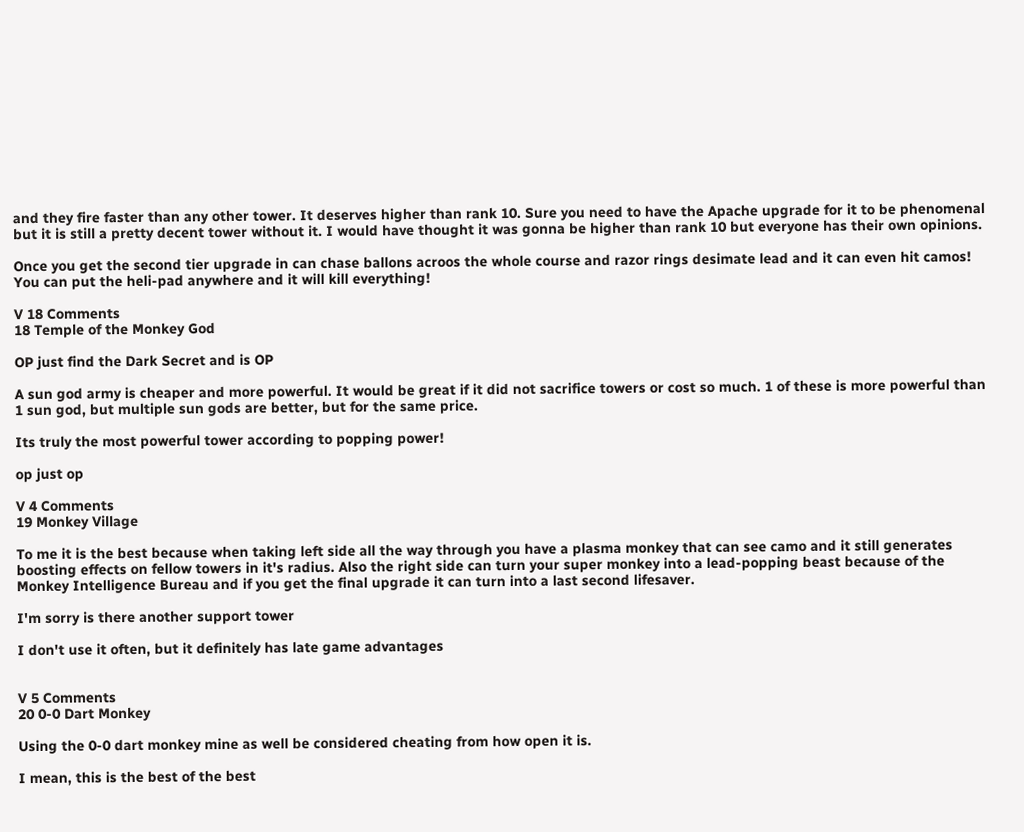and they fire faster than any other tower. It deserves higher than rank 10. Sure you need to have the Apache upgrade for it to be phenomenal but it is still a pretty decent tower without it. I would have thought it was gonna be higher than rank 10 but everyone has their own opinions.

Once you get the second tier upgrade in can chase ballons acroos the whole course and razor rings desimate lead and it can even hit camos! You can put the heli-pad anywhere and it will kill everything!

V 18 Comments
18 Temple of the Monkey God

OP just find the Dark Secret and is OP

A sun god army is cheaper and more powerful. It would be great if it did not sacrifice towers or cost so much. 1 of these is more powerful than 1 sun god, but multiple sun gods are better, but for the same price.

Its truly the most powerful tower according to popping power!

op just op

V 4 Comments
19 Monkey Village

To me it is the best because when taking left side all the way through you have a plasma monkey that can see camo and it still generates boosting effects on fellow towers in it's radius. Also the right side can turn your super monkey into a lead-popping beast because of the Monkey Intelligence Bureau and if you get the final upgrade it can turn into a last second lifesaver.

I'm sorry is there another support tower

I don't use it often, but it definitely has late game advantages


V 5 Comments
20 0-0 Dart Monkey

Using the 0-0 dart monkey mine as well be considered cheating from how open it is.

I mean, this is the best of the best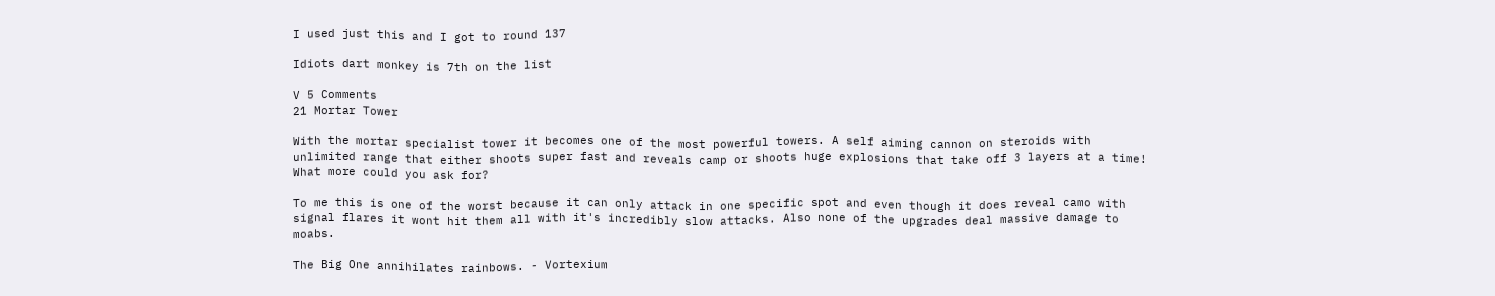I used just this and I got to round 137

Idiots dart monkey is 7th on the list

V 5 Comments
21 Mortar Tower

With the mortar specialist tower it becomes one of the most powerful towers. A self aiming cannon on steroids with unlimited range that either shoots super fast and reveals camp or shoots huge explosions that take off 3 layers at a time! What more could you ask for?

To me this is one of the worst because it can only attack in one specific spot and even though it does reveal camo with signal flares it wont hit them all with it's incredibly slow attacks. Also none of the upgrades deal massive damage to moabs.

The Big One annihilates rainbows. - Vortexium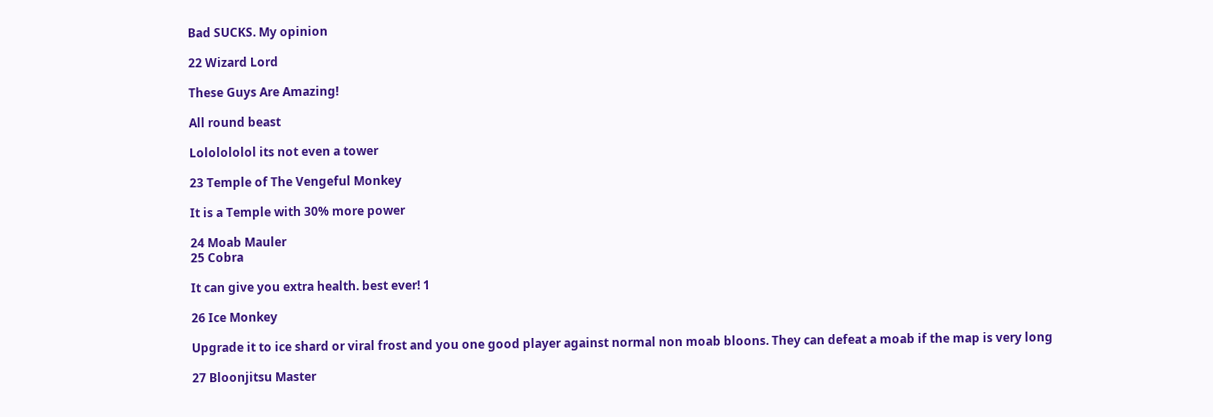Bad SUCKS. My opinion

22 Wizard Lord

These Guys Are Amazing!

All round beast

Lololololol its not even a tower

23 Temple of The Vengeful Monkey

It is a Temple with 30% more power

24 Moab Mauler
25 Cobra

It can give you extra health. best ever! 1

26 Ice Monkey

Upgrade it to ice shard or viral frost and you one good player against normal non moab bloons. They can defeat a moab if the map is very long

27 Bloonjitsu Master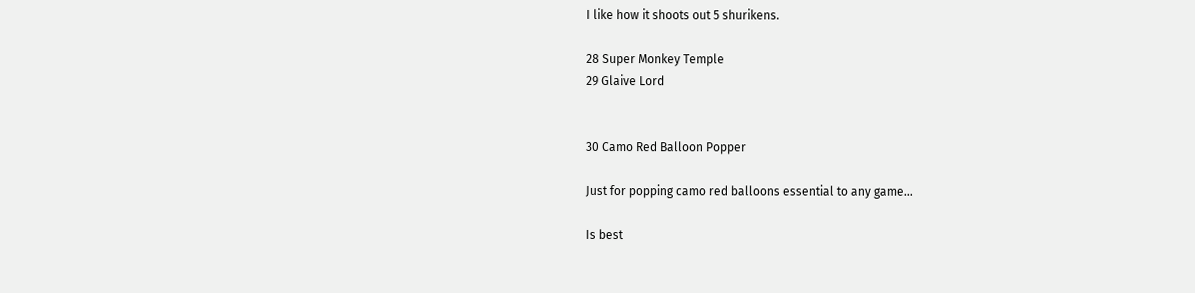I like how it shoots out 5 shurikens.

28 Super Monkey Temple
29 Glaive Lord


30 Camo Red Balloon Popper

Just for popping camo red balloons essential to any game...

Is best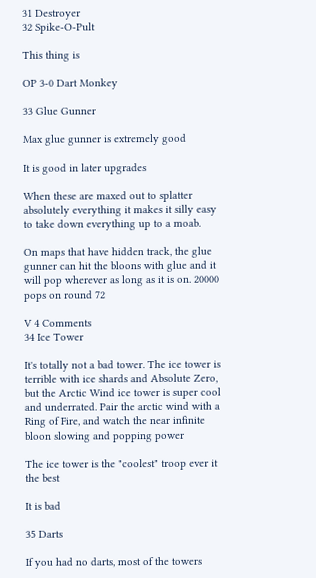31 Destroyer
32 Spike-O-Pult

This thing is

OP 3-0 Dart Monkey

33 Glue Gunner

Max glue gunner is extremely good

It is good in later upgrades

When these are maxed out to splatter absolutely everything it makes it silly easy to take down everything up to a moab.

On maps that have hidden track, the glue gunner can hit the bloons with glue and it will pop wherever as long as it is on. 20000 pops on round 72

V 4 Comments
34 Ice Tower

It's totally not a bad tower. The ice tower is terrible with ice shards and Absolute Zero, but the Arctic Wind ice tower is super cool and underrated. Pair the arctic wind with a Ring of Fire, and watch the near infinite bloon slowing and popping power

The ice tower is the "coolest" troop ever it the best

It is bad

35 Darts

If you had no darts, most of the towers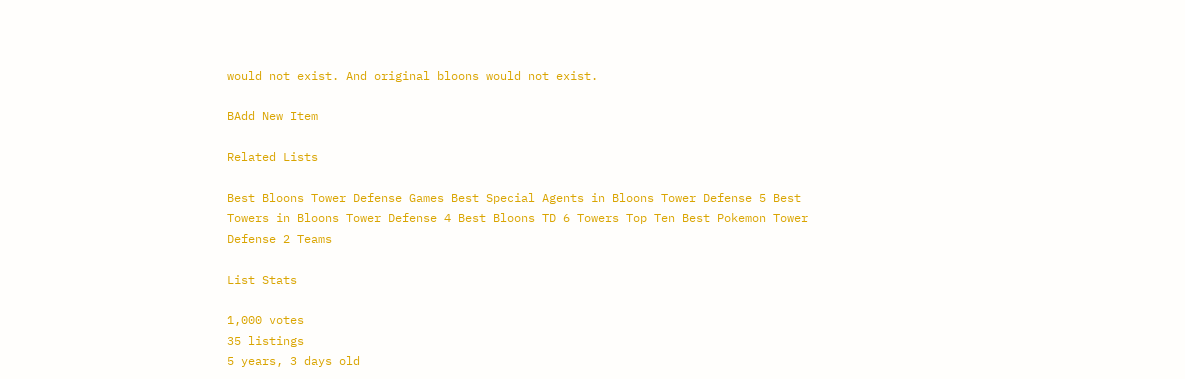would not exist. And original bloons would not exist.

BAdd New Item

Related Lists

Best Bloons Tower Defense Games Best Special Agents in Bloons Tower Defense 5 Best Towers in Bloons Tower Defense 4 Best Bloons TD 6 Towers Top Ten Best Pokemon Tower Defense 2 Teams

List Stats

1,000 votes
35 listings
5 years, 3 days old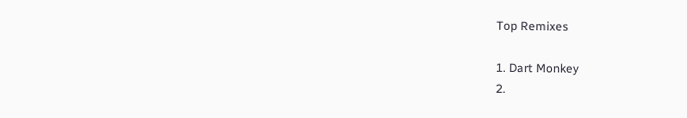Top Remixes

1. Dart Monkey
2.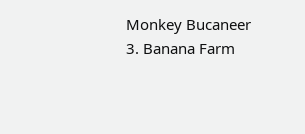Monkey Bucaneer
3. Banana Farm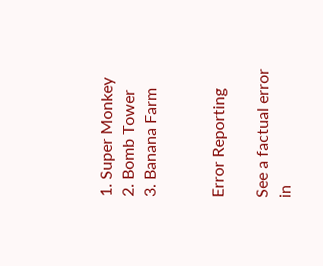1. Super Monkey
2. Bomb Tower
3. Banana Farm


Error Reporting

See a factual error in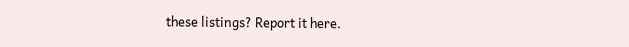these listings? Report it here.